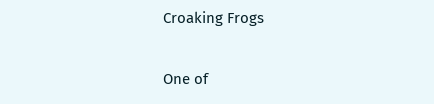Croaking Frogs

One of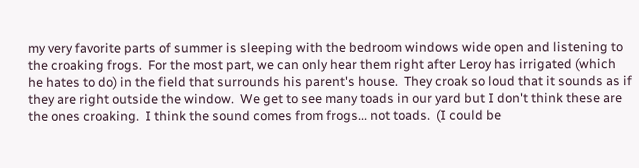my very favorite parts of summer is sleeping with the bedroom windows wide open and listening to the croaking frogs.  For the most part, we can only hear them right after Leroy has irrigated (which he hates to do) in the field that surrounds his parent's house.  They croak so loud that it sounds as if they are right outside the window.  We get to see many toads in our yard but I don't think these are the ones croaking.  I think the sound comes from frogs... not toads.  (I could be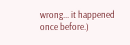wrong... it happened once before.)